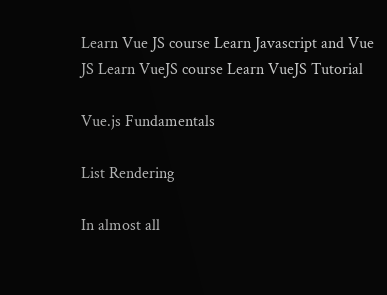Learn Vue JS course Learn Javascript and Vue JS Learn VueJS course Learn VueJS Tutorial

Vue.js Fundamentals

List Rendering

In almost all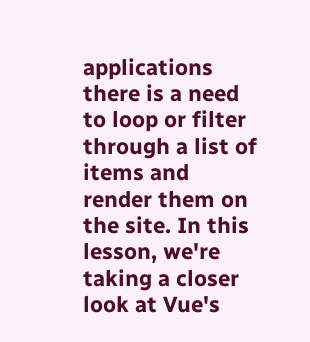applications there is a need to loop or filter through a list of items and render them on the site. In this lesson, we're taking a closer look at Vue's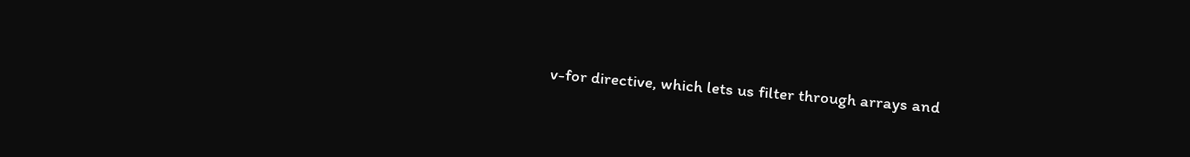v-for directive, which lets us filter through arrays and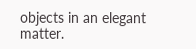objects in an elegant matter.